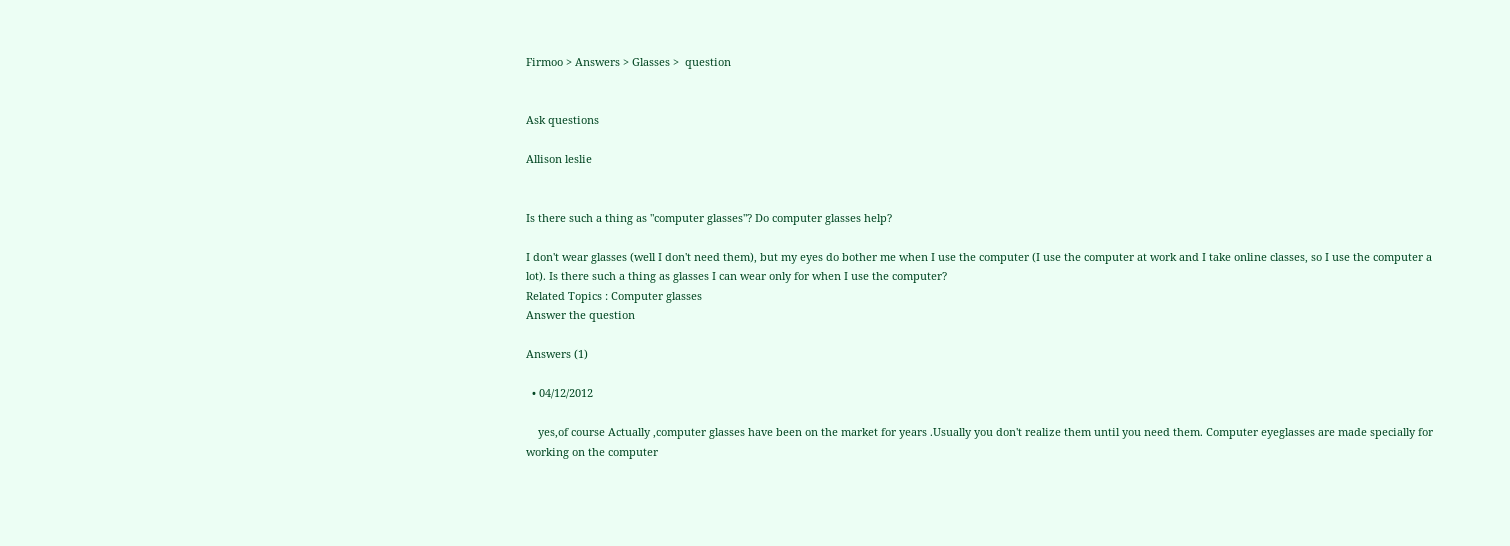Firmoo > Answers > Glasses >  question


Ask questions

Allison leslie


Is there such a thing as "computer glasses"? Do computer glasses help?

I don't wear glasses (well I don't need them), but my eyes do bother me when I use the computer (I use the computer at work and I take online classes, so I use the computer a lot). Is there such a thing as glasses I can wear only for when I use the computer?
Related Topics : Computer glasses
Answer the question

Answers (1)

  • 04/12/2012

    yes,of course Actually ,computer glasses have been on the market for years .Usually you don't realize them until you need them. Computer eyeglasses are made specially for working on the computer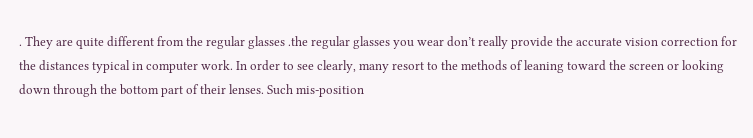. They are quite different from the regular glasses .the regular glasses you wear don’t really provide the accurate vision correction for the distances typical in computer work. In order to see clearly, many resort to the methods of leaning toward the screen or looking down through the bottom part of their lenses. Such mis-position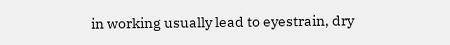in working usually lead to eyestrain, dry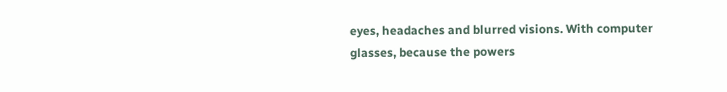eyes, headaches and blurred visions. With computer glasses, because the powers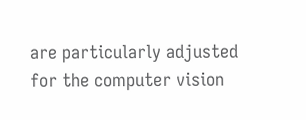are particularly adjusted for the computer vision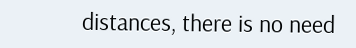distances, there is no need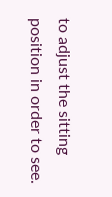to adjust the sitting position in order to see.